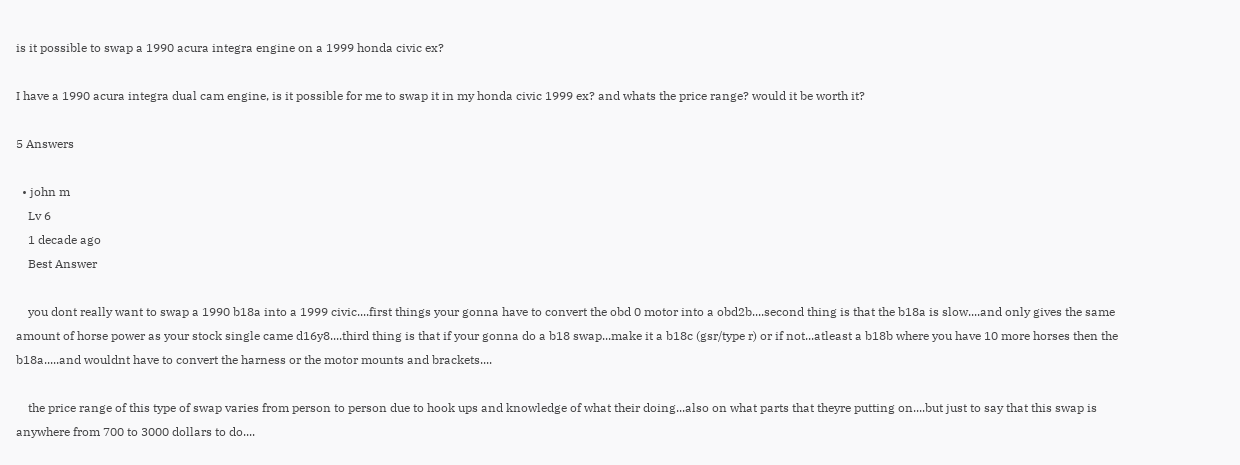is it possible to swap a 1990 acura integra engine on a 1999 honda civic ex?

I have a 1990 acura integra dual cam engine, is it possible for me to swap it in my honda civic 1999 ex? and whats the price range? would it be worth it?

5 Answers

  • john m
    Lv 6
    1 decade ago
    Best Answer

    you dont really want to swap a 1990 b18a into a 1999 civic....first things your gonna have to convert the obd 0 motor into a obd2b....second thing is that the b18a is slow....and only gives the same amount of horse power as your stock single came d16y8....third thing is that if your gonna do a b18 swap...make it a b18c (gsr/type r) or if not...atleast a b18b where you have 10 more horses then the b18a.....and wouldnt have to convert the harness or the motor mounts and brackets....

    the price range of this type of swap varies from person to person due to hook ups and knowledge of what their doing...also on what parts that theyre putting on....but just to say that this swap is anywhere from 700 to 3000 dollars to do....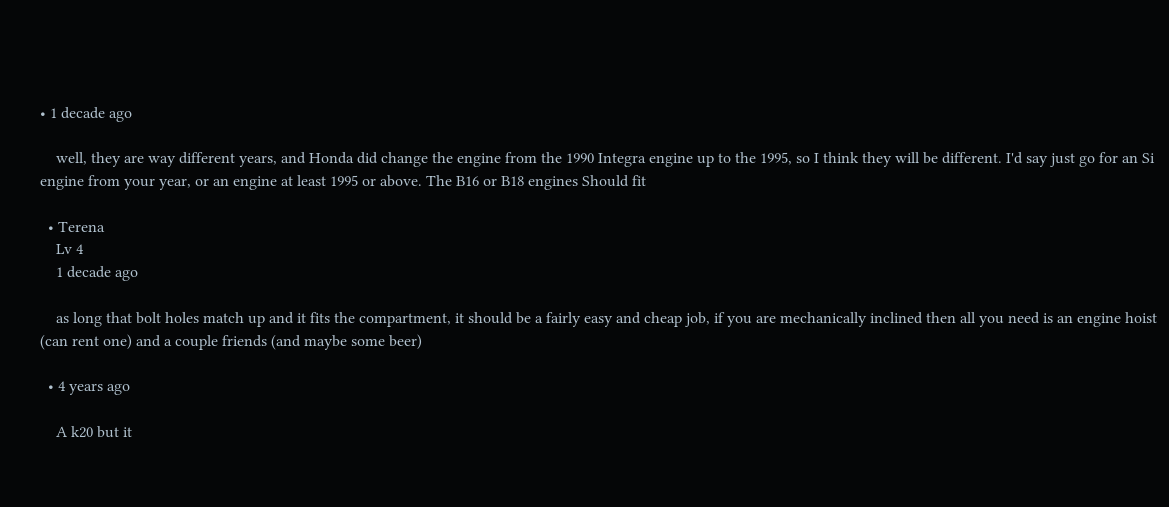• 1 decade ago

    well, they are way different years, and Honda did change the engine from the 1990 Integra engine up to the 1995, so I think they will be different. I'd say just go for an Si engine from your year, or an engine at least 1995 or above. The B16 or B18 engines Should fit

  • Terena
    Lv 4
    1 decade ago

    as long that bolt holes match up and it fits the compartment, it should be a fairly easy and cheap job, if you are mechanically inclined then all you need is an engine hoist (can rent one) and a couple friends (and maybe some beer)

  • 4 years ago

    A k20 but it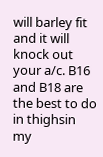will barley fit and it will knock out your a/c. B16 and B18 are the best to do in thighsin my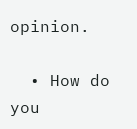opinion.

  • How do you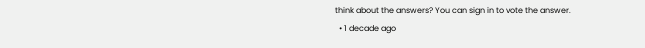think about the answers? You can sign in to vote the answer.
  • 1 decade ago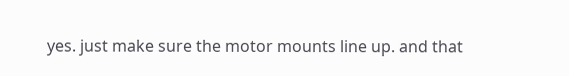yes. just make sure the motor mounts line up. and that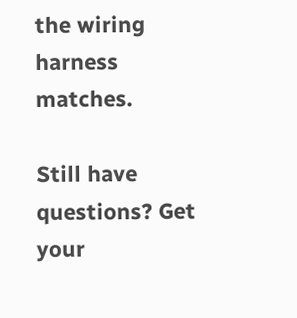the wiring harness matches.

Still have questions? Get your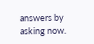answers by asking now.